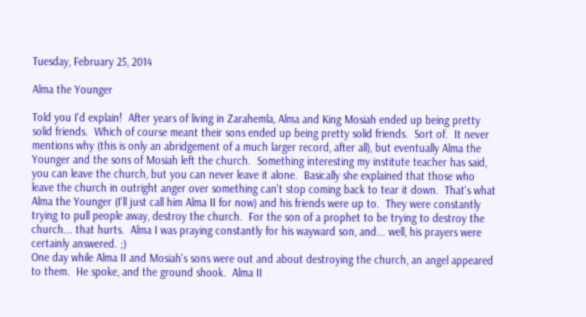Tuesday, February 25, 2014

Alma the Younger

Told you I'd explain!  After years of living in Zarahemla, Alma and King Mosiah ended up being pretty solid friends.  Which of course meant their sons ended up being pretty solid friends.  Sort of.  It never mentions why (this is only an abridgement of a much larger record, after all), but eventually Alma the Younger and the sons of Mosiah left the church.  Something interesting my institute teacher has said, you can leave the church, but you can never leave it alone.  Basically she explained that those who leave the church in outright anger over something can't stop coming back to tear it down.  That's what Alma the Younger (I'll just call him Alma II for now) and his friends were up to.  They were constantly trying to pull people away, destroy the church.  For the son of a prophet to be trying to destroy the church... that hurts.  Alma I was praying constantly for his wayward son, and... well, his prayers were certainly answered. ;)
One day while Alma II and Mosiah's sons were out and about destroying the church, an angel appeared to them.  He spoke, and the ground shook.  Alma II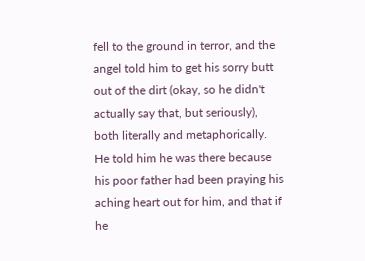fell to the ground in terror, and the angel told him to get his sorry butt out of the dirt (okay, so he didn't actually say that, but seriously), both literally and metaphorically.  He told him he was there because his poor father had been praying his aching heart out for him, and that if he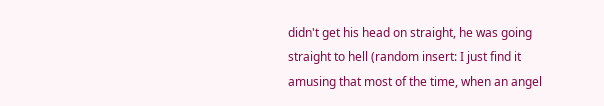didn't get his head on straight, he was going straight to hell (random insert: I just find it amusing that most of the time, when an angel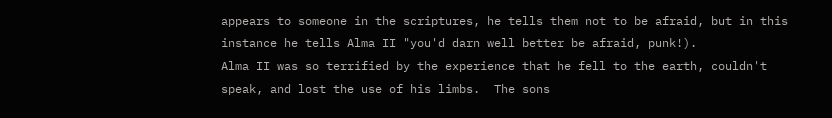appears to someone in the scriptures, he tells them not to be afraid, but in this instance he tells Alma II "you'd darn well better be afraid, punk!).
Alma II was so terrified by the experience that he fell to the earth, couldn't speak, and lost the use of his limbs.  The sons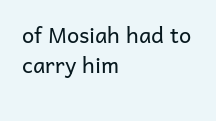of Mosiah had to carry him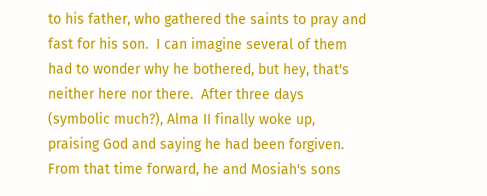to his father, who gathered the saints to pray and fast for his son.  I can imagine several of them had to wonder why he bothered, but hey, that's neither here nor there.  After three days (symbolic much?), Alma II finally woke up, praising God and saying he had been forgiven.  From that time forward, he and Mosiah's sons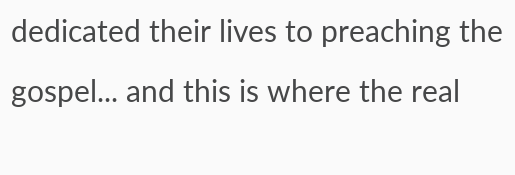dedicated their lives to preaching the gospel... and this is where the real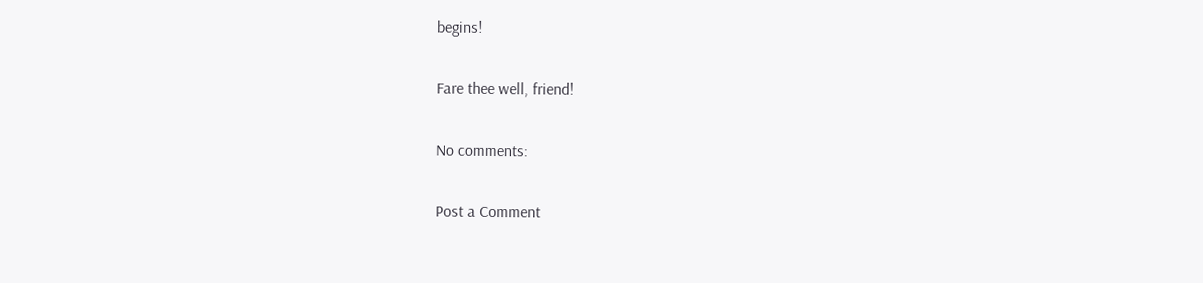begins!

Fare thee well, friend!

No comments:

Post a Comment